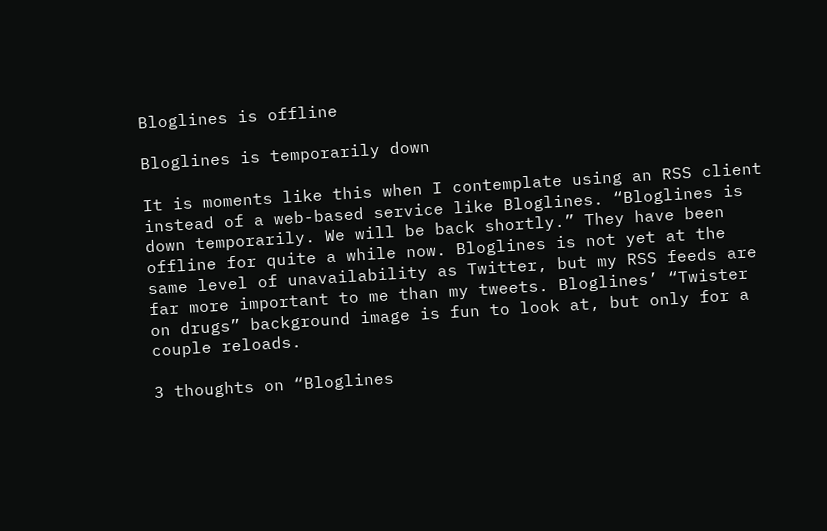Bloglines is offline

Bloglines is temporarily down

It is moments like this when I contemplate using an RSS client instead of a web-based service like Bloglines. “Bloglines is down temporarily. We will be back shortly.” They have been offline for quite a while now. Bloglines is not yet at the same level of unavailability as Twitter, but my RSS feeds are far more important to me than my tweets. Bloglines’ “Twister on drugs” background image is fun to look at, but only for a couple reloads.

3 thoughts on “Bloglines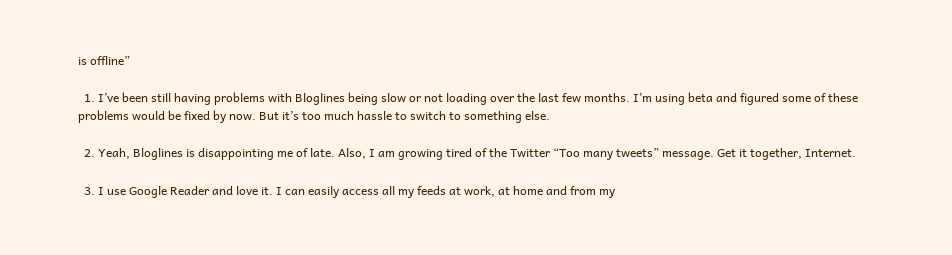is offline”

  1. I’ve been still having problems with Bloglines being slow or not loading over the last few months. I’m using beta and figured some of these problems would be fixed by now. But it’s too much hassle to switch to something else.

  2. Yeah, Bloglines is disappointing me of late. Also, I am growing tired of the Twitter “Too many tweets” message. Get it together, Internet.

  3. I use Google Reader and love it. I can easily access all my feeds at work, at home and from my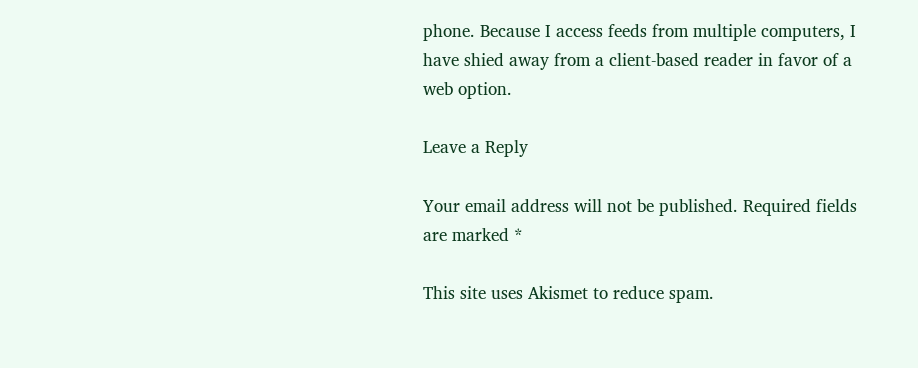phone. Because I access feeds from multiple computers, I have shied away from a client-based reader in favor of a web option.

Leave a Reply

Your email address will not be published. Required fields are marked *

This site uses Akismet to reduce spam.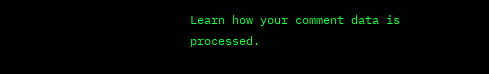Learn how your comment data is processed.